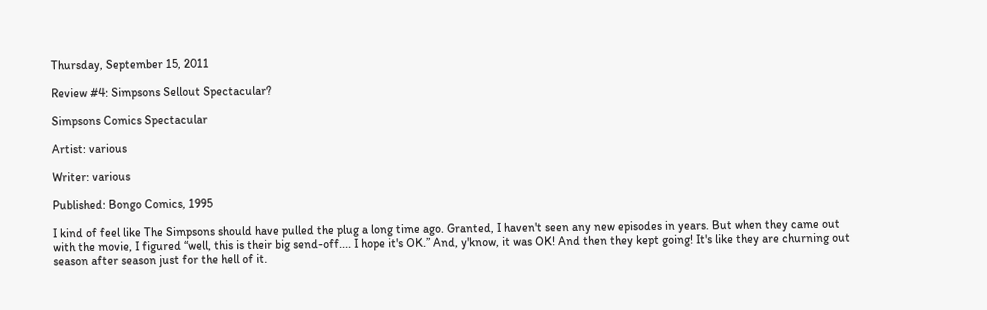Thursday, September 15, 2011

Review #4: Simpsons Sellout Spectacular?

Simpsons Comics Spectacular

Artist: various

Writer: various

Published: Bongo Comics, 1995

I kind of feel like The Simpsons should have pulled the plug a long time ago. Granted, I haven't seen any new episodes in years. But when they came out with the movie, I figured “well, this is their big send-off.... I hope it's OK.” And, y'know, it was OK! And then they kept going! It's like they are churning out season after season just for the hell of it.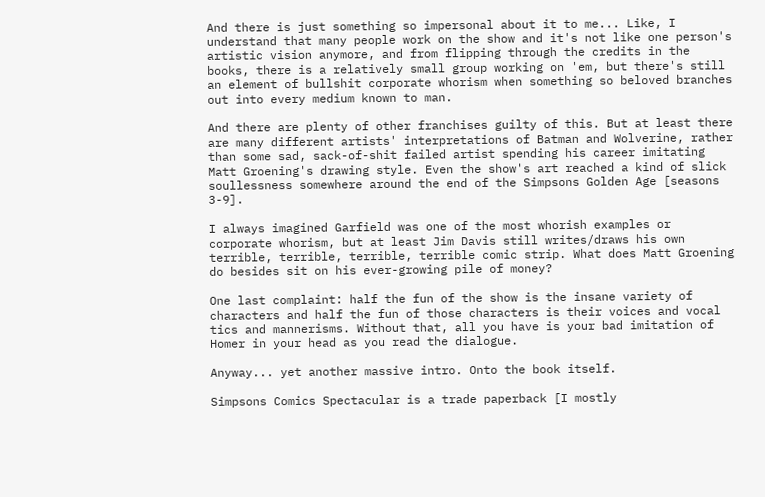And there is just something so impersonal about it to me... Like, I understand that many people work on the show and it's not like one person's artistic vision anymore, and from flipping through the credits in the books, there is a relatively small group working on 'em, but there's still an element of bullshit corporate whorism when something so beloved branches out into every medium known to man.

And there are plenty of other franchises guilty of this. But at least there are many different artists' interpretations of Batman and Wolverine, rather than some sad, sack-of-shit failed artist spending his career imitating Matt Groening's drawing style. Even the show's art reached a kind of slick soullessness somewhere around the end of the Simpsons Golden Age [seasons 3-9].

I always imagined Garfield was one of the most whorish examples or corporate whorism, but at least Jim Davis still writes/draws his own terrible, terrible, terrible, terrible comic strip. What does Matt Groening do besides sit on his ever-growing pile of money?

One last complaint: half the fun of the show is the insane variety of characters and half the fun of those characters is their voices and vocal tics and mannerisms. Without that, all you have is your bad imitation of Homer in your head as you read the dialogue.

Anyway... yet another massive intro. Onto the book itself.

Simpsons Comics Spectacular is a trade paperback [I mostly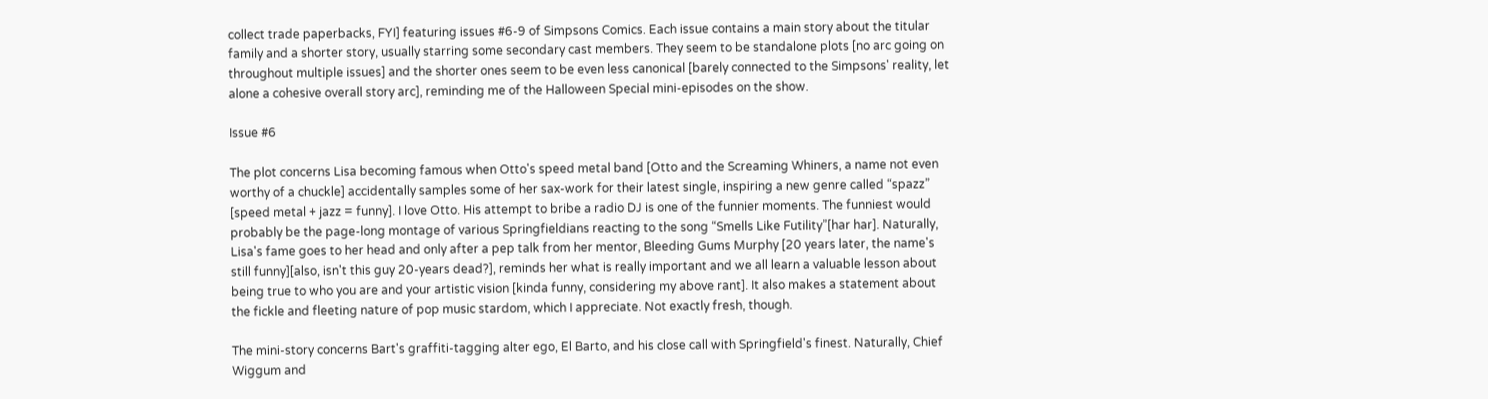collect trade paperbacks, FYI] featuring issues #6-9 of Simpsons Comics. Each issue contains a main story about the titular family and a shorter story, usually starring some secondary cast members. They seem to be standalone plots [no arc going on throughout multiple issues] and the shorter ones seem to be even less canonical [barely connected to the Simpsons' reality, let alone a cohesive overall story arc], reminding me of the Halloween Special mini-episodes on the show.

Issue #6

The plot concerns Lisa becoming famous when Otto's speed metal band [Otto and the Screaming Whiners, a name not even worthy of a chuckle] accidentally samples some of her sax-work for their latest single, inspiring a new genre called “spazz” [speed metal + jazz = funny]. I love Otto. His attempt to bribe a radio DJ is one of the funnier moments. The funniest would probably be the page-long montage of various Springfieldians reacting to the song “Smells Like Futility”[har har]. Naturally, Lisa's fame goes to her head and only after a pep talk from her mentor, Bleeding Gums Murphy [20 years later, the name's still funny][also, isn't this guy 20-years dead?], reminds her what is really important and we all learn a valuable lesson about being true to who you are and your artistic vision [kinda funny, considering my above rant]. It also makes a statement about the fickle and fleeting nature of pop music stardom, which I appreciate. Not exactly fresh, though.

The mini-story concerns Bart's graffiti-tagging alter ego, El Barto, and his close call with Springfield's finest. Naturally, Chief Wiggum and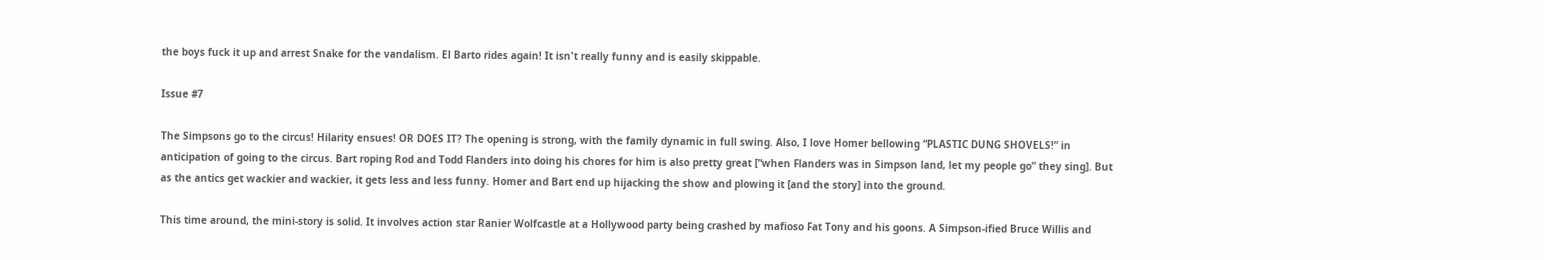the boys fuck it up and arrest Snake for the vandalism. El Barto rides again! It isn't really funny and is easily skippable.

Issue #7

The Simpsons go to the circus! Hilarity ensues! OR DOES IT? The opening is strong, with the family dynamic in full swing. Also, I love Homer bellowing “PLASTIC DUNG SHOVELS!” in anticipation of going to the circus. Bart roping Rod and Todd Flanders into doing his chores for him is also pretty great [“when Flanders was in Simpson land, let my people go” they sing]. But as the antics get wackier and wackier, it gets less and less funny. Homer and Bart end up hijacking the show and plowing it [and the story] into the ground.

This time around, the mini-story is solid. It involves action star Ranier Wolfcastle at a Hollywood party being crashed by mafioso Fat Tony and his goons. A Simpson-ified Bruce Willis and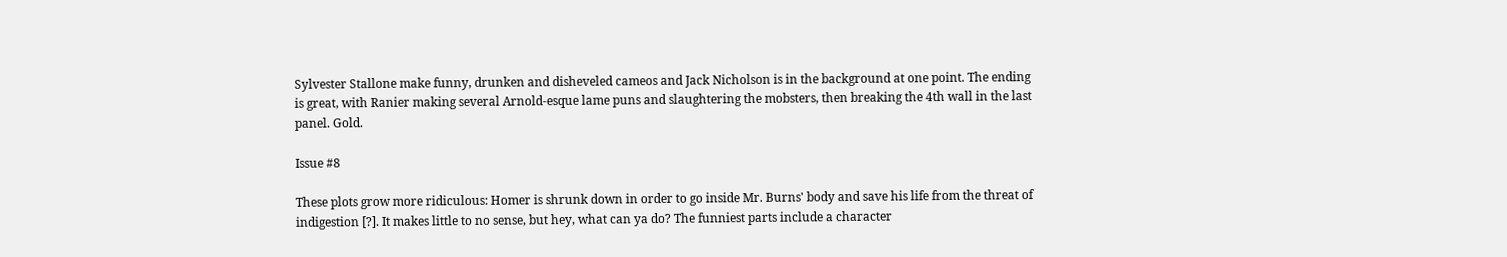Sylvester Stallone make funny, drunken and disheveled cameos and Jack Nicholson is in the background at one point. The ending is great, with Ranier making several Arnold-esque lame puns and slaughtering the mobsters, then breaking the 4th wall in the last panel. Gold.

Issue #8

These plots grow more ridiculous: Homer is shrunk down in order to go inside Mr. Burns' body and save his life from the threat of indigestion [?]. It makes little to no sense, but hey, what can ya do? The funniest parts include a character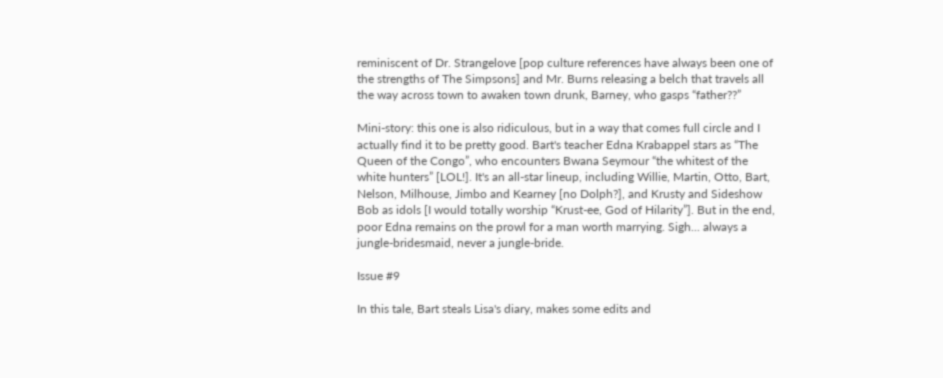reminiscent of Dr. Strangelove [pop culture references have always been one of the strengths of The Simpsons] and Mr. Burns releasing a belch that travels all the way across town to awaken town drunk, Barney, who gasps “father??”

Mini-story: this one is also ridiculous, but in a way that comes full circle and I actually find it to be pretty good. Bart's teacher Edna Krabappel stars as “The Queen of the Congo”, who encounters Bwana Seymour “the whitest of the white hunters” [LOL!]. It's an all-star lineup, including Willie, Martin, Otto, Bart, Nelson, Milhouse, Jimbo and Kearney [no Dolph?], and Krusty and Sideshow Bob as idols [I would totally worship “Krust-ee, God of Hilarity”]. But in the end, poor Edna remains on the prowl for a man worth marrying. Sigh... always a jungle-bridesmaid, never a jungle-bride.

Issue #9

In this tale, Bart steals Lisa's diary, makes some edits and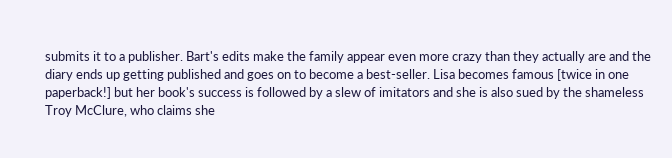submits it to a publisher. Bart's edits make the family appear even more crazy than they actually are and the diary ends up getting published and goes on to become a best-seller. Lisa becomes famous [twice in one paperback!] but her book's success is followed by a slew of imitators and she is also sued by the shameless Troy McClure, who claims she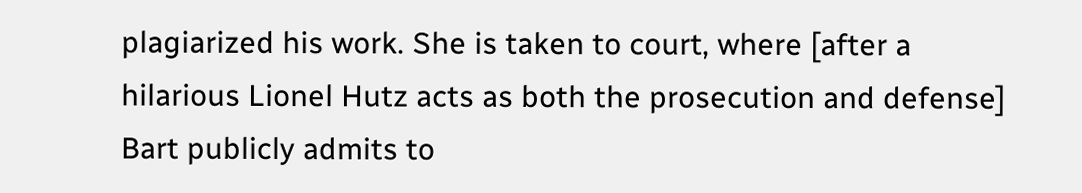plagiarized his work. She is taken to court, where [after a hilarious Lionel Hutz acts as both the prosecution and defense] Bart publicly admits to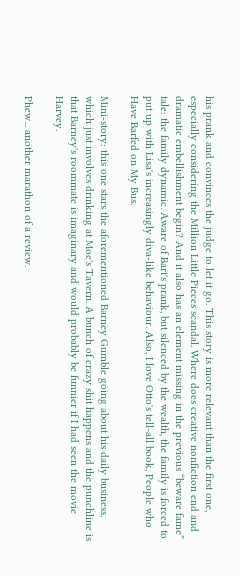his prank and convinces the judge to let it go. This story is more relevant than the first one, especially considering the Million Little Pieces scandal. Where does creative nonfiction end and dramatic embellishment begin? And it also has an element missing in the previous “beware fame” tale: the family dynamic. Aware of Bart's prank, but silenced by the wealth, the family is forced to put up with Lisa's increasingly diva-like behaviour. Also, I love Otto's tell-all book, People who Have Barfed on My Bus.

Mini-story: this one stars the aforementioned Barney Gumble going about his daily business, which just involves drinking at Moe's Tavern. A bunch of crazy shit happens and the punchline is that Barney's roommate is imaginary and would probably be funnier if I had seen the movie Harvey.

Phew... another marathon of a review.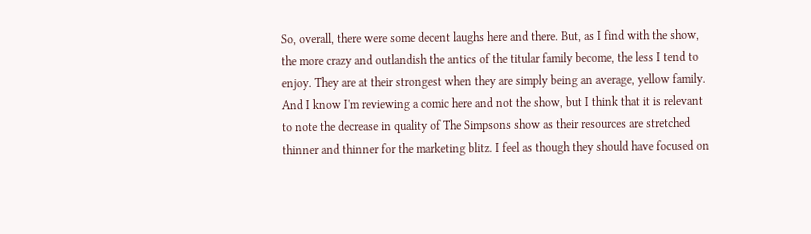So, overall, there were some decent laughs here and there. But, as I find with the show, the more crazy and outlandish the antics of the titular family become, the less I tend to enjoy. They are at their strongest when they are simply being an average, yellow family. And I know I'm reviewing a comic here and not the show, but I think that it is relevant to note the decrease in quality of The Simpsons show as their resources are stretched thinner and thinner for the marketing blitz. I feel as though they should have focused on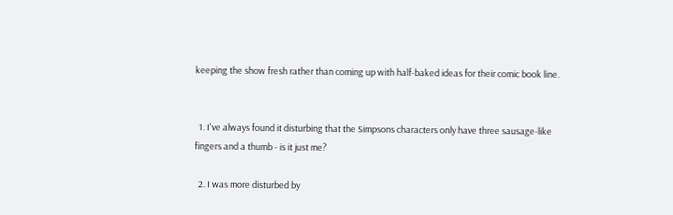keeping the show fresh rather than coming up with half-baked ideas for their comic book line.


  1. I've always found it disturbing that the Simpsons characters only have three sausage-like fingers and a thumb - is it just me?

  2. I was more disturbed by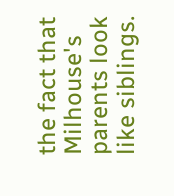the fact that Milhouse's parents look like siblings.